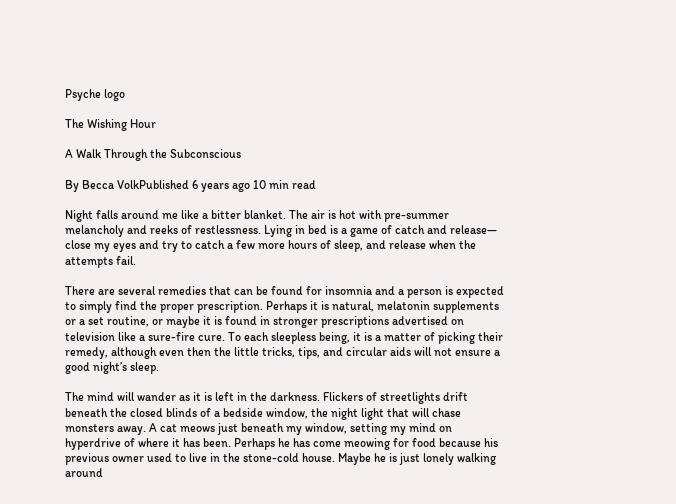Psyche logo

The Wishing Hour

A Walk Through the Subconscious

By Becca VolkPublished 6 years ago 10 min read

Night falls around me like a bitter blanket. The air is hot with pre-summer melancholy and reeks of restlessness. Lying in bed is a game of catch and release— close my eyes and try to catch a few more hours of sleep, and release when the attempts fail.

There are several remedies that can be found for insomnia and a person is expected to simply find the proper prescription. Perhaps it is natural, melatonin supplements or a set routine, or maybe it is found in stronger prescriptions advertised on television like a sure-fire cure. To each sleepless being, it is a matter of picking their remedy, although even then the little tricks, tips, and circular aids will not ensure a good night’s sleep.

The mind will wander as it is left in the darkness. Flickers of streetlights drift beneath the closed blinds of a bedside window, the night light that will chase monsters away. A cat meows just beneath my window, setting my mind on hyperdrive of where it has been. Perhaps he has come meowing for food because his previous owner used to live in the stone-cold house. Maybe he is just lonely walking around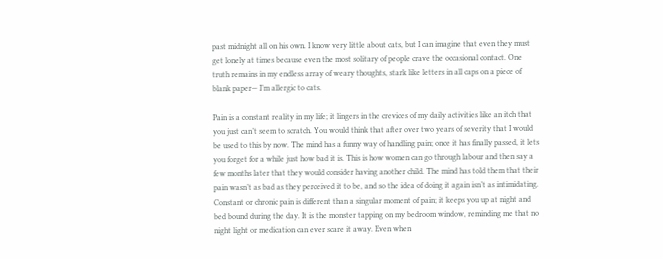past midnight all on his own. I know very little about cats, but I can imagine that even they must get lonely at times because even the most solitary of people crave the occasional contact. One truth remains in my endless array of weary thoughts, stark like letters in all caps on a piece of blank paper— I’m allergic to cats.

Pain is a constant reality in my life; it lingers in the crevices of my daily activities like an itch that you just can’t seem to scratch. You would think that after over two years of severity that I would be used to this by now. The mind has a funny way of handling pain; once it has finally passed, it lets you forget for a while just how bad it is. This is how women can go through labour and then say a few months later that they would consider having another child. The mind has told them that their pain wasn’t as bad as they perceived it to be, and so the idea of doing it again isn’t as intimidating. Constant or chronic pain is different than a singular moment of pain; it keeps you up at night and bed bound during the day. It is the monster tapping on my bedroom window, reminding me that no night light or medication can ever scare it away. Even when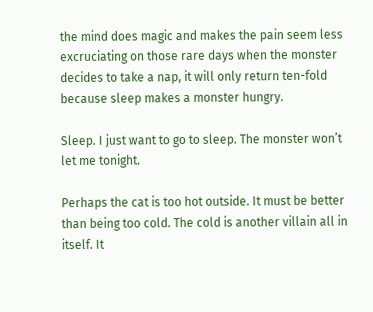the mind does magic and makes the pain seem less excruciating on those rare days when the monster decides to take a nap, it will only return ten-fold because sleep makes a monster hungry.

Sleep. I just want to go to sleep. The monster won’t let me tonight.

Perhaps the cat is too hot outside. It must be better than being too cold. The cold is another villain all in itself. It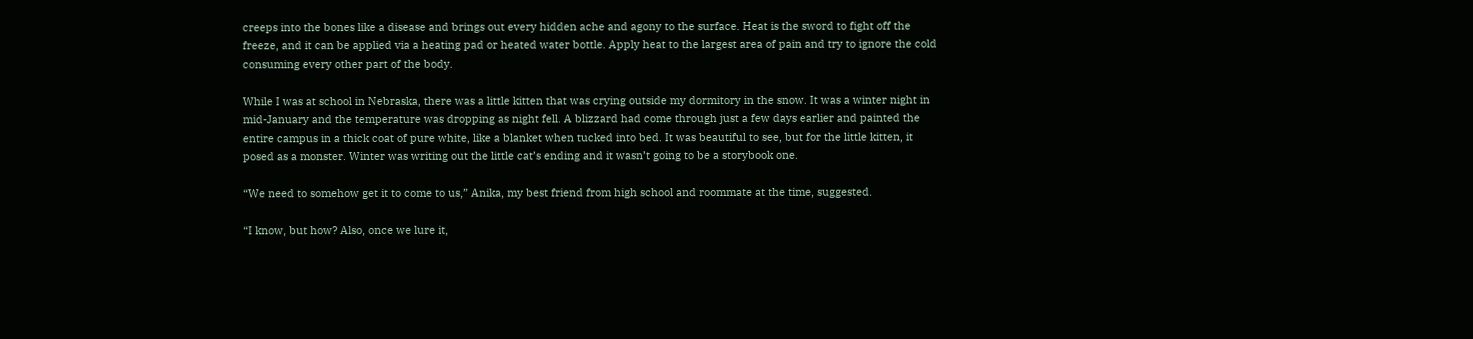creeps into the bones like a disease and brings out every hidden ache and agony to the surface. Heat is the sword to fight off the freeze, and it can be applied via a heating pad or heated water bottle. Apply heat to the largest area of pain and try to ignore the cold consuming every other part of the body.

While I was at school in Nebraska, there was a little kitten that was crying outside my dormitory in the snow. It was a winter night in mid-January and the temperature was dropping as night fell. A blizzard had come through just a few days earlier and painted the entire campus in a thick coat of pure white, like a blanket when tucked into bed. It was beautiful to see, but for the little kitten, it posed as a monster. Winter was writing out the little cat’s ending and it wasn’t going to be a storybook one.

“We need to somehow get it to come to us,” Anika, my best friend from high school and roommate at the time, suggested.

“I know, but how? Also, once we lure it,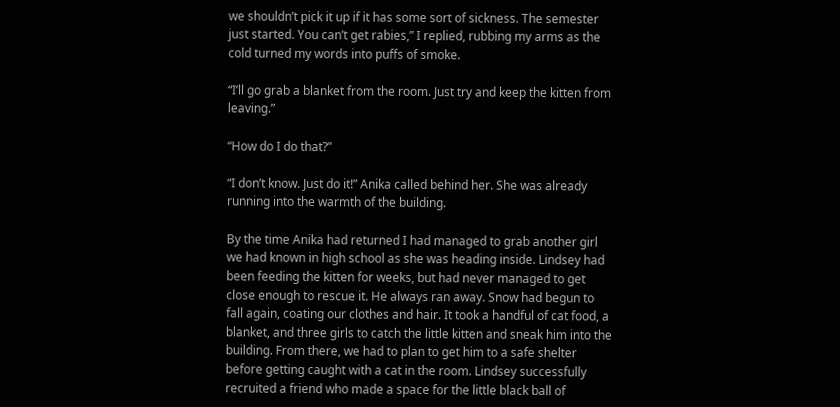we shouldn’t pick it up if it has some sort of sickness. The semester just started. You can’t get rabies,” I replied, rubbing my arms as the cold turned my words into puffs of smoke.

“I’ll go grab a blanket from the room. Just try and keep the kitten from leaving.”

“How do I do that?”

“I don’t know. Just do it!” Anika called behind her. She was already running into the warmth of the building.

By the time Anika had returned I had managed to grab another girl we had known in high school as she was heading inside. Lindsey had been feeding the kitten for weeks, but had never managed to get close enough to rescue it. He always ran away. Snow had begun to fall again, coating our clothes and hair. It took a handful of cat food, a blanket, and three girls to catch the little kitten and sneak him into the building. From there, we had to plan to get him to a safe shelter before getting caught with a cat in the room. Lindsey successfully recruited a friend who made a space for the little black ball of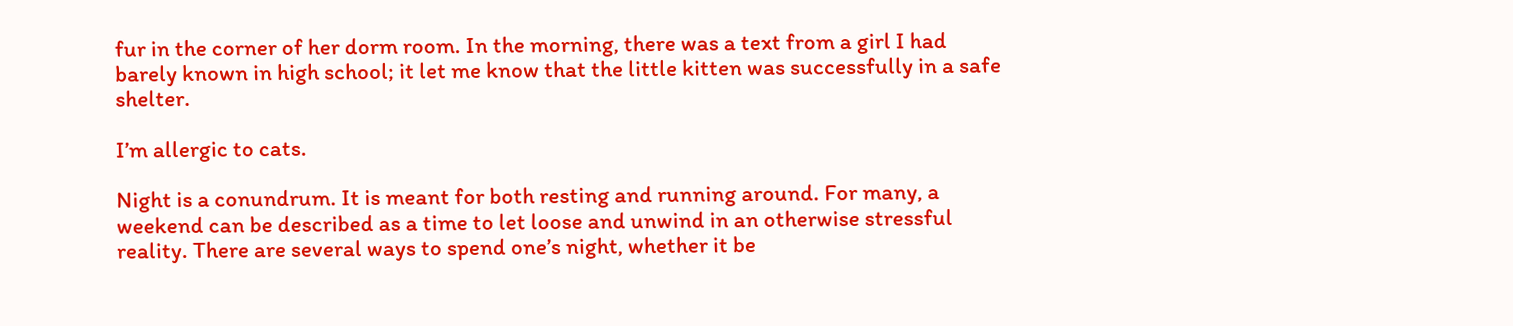fur in the corner of her dorm room. In the morning, there was a text from a girl I had barely known in high school; it let me know that the little kitten was successfully in a safe shelter.

I’m allergic to cats.

Night is a conundrum. It is meant for both resting and running around. For many, a weekend can be described as a time to let loose and unwind in an otherwise stressful reality. There are several ways to spend one’s night, whether it be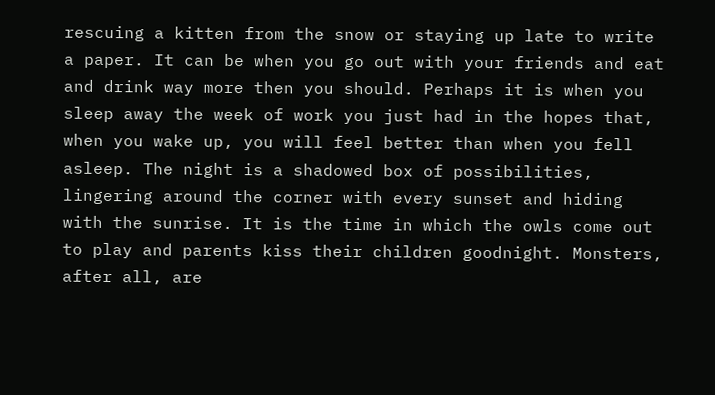rescuing a kitten from the snow or staying up late to write a paper. It can be when you go out with your friends and eat and drink way more then you should. Perhaps it is when you sleep away the week of work you just had in the hopes that, when you wake up, you will feel better than when you fell asleep. The night is a shadowed box of possibilities, lingering around the corner with every sunset and hiding with the sunrise. It is the time in which the owls come out to play and parents kiss their children goodnight. Monsters, after all, are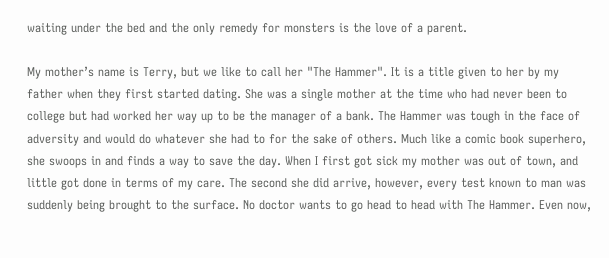waiting under the bed and the only remedy for monsters is the love of a parent.

My mother’s name is Terry, but we like to call her "The Hammer". It is a title given to her by my father when they first started dating. She was a single mother at the time who had never been to college but had worked her way up to be the manager of a bank. The Hammer was tough in the face of adversity and would do whatever she had to for the sake of others. Much like a comic book superhero, she swoops in and finds a way to save the day. When I first got sick my mother was out of town, and little got done in terms of my care. The second she did arrive, however, every test known to man was suddenly being brought to the surface. No doctor wants to go head to head with The Hammer. Even now,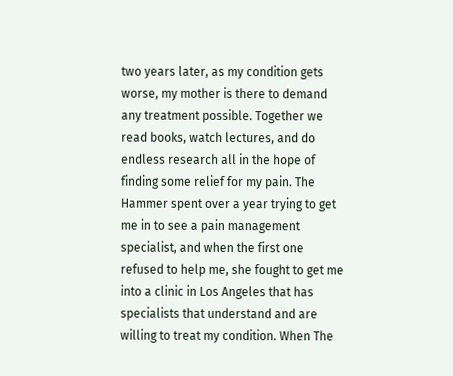two years later, as my condition gets worse, my mother is there to demand any treatment possible. Together we read books, watch lectures, and do endless research all in the hope of finding some relief for my pain. The Hammer spent over a year trying to get me in to see a pain management specialist, and when the first one refused to help me, she fought to get me into a clinic in Los Angeles that has specialists that understand and are willing to treat my condition. When The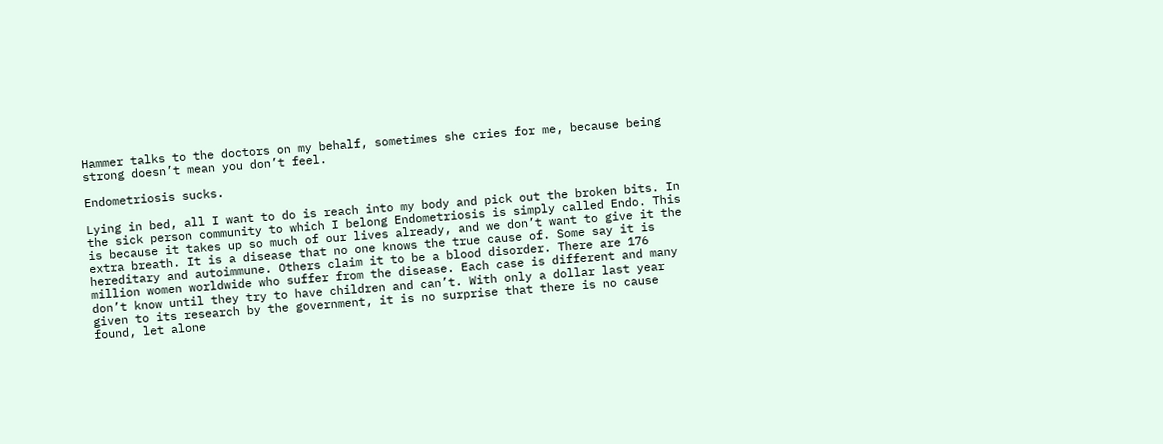Hammer talks to the doctors on my behalf, sometimes she cries for me, because being strong doesn’t mean you don’t feel.

Endometriosis sucks.

Lying in bed, all I want to do is reach into my body and pick out the broken bits. In the sick person community to which I belong Endometriosis is simply called Endo. This is because it takes up so much of our lives already, and we don’t want to give it the extra breath. It is a disease that no one knows the true cause of. Some say it is hereditary and autoimmune. Others claim it to be a blood disorder. There are 176 million women worldwide who suffer from the disease. Each case is different and many don’t know until they try to have children and can’t. With only a dollar last year given to its research by the government, it is no surprise that there is no cause found, let alone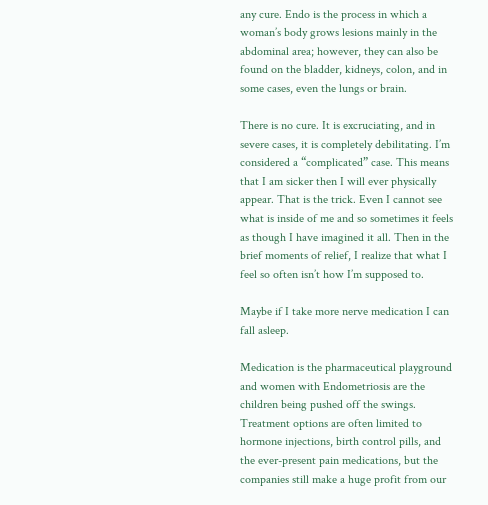any cure. Endo is the process in which a woman’s body grows lesions mainly in the abdominal area; however, they can also be found on the bladder, kidneys, colon, and in some cases, even the lungs or brain.

There is no cure. It is excruciating, and in severe cases, it is completely debilitating. I’m considered a “complicated” case. This means that I am sicker then I will ever physically appear. That is the trick. Even I cannot see what is inside of me and so sometimes it feels as though I have imagined it all. Then in the brief moments of relief, I realize that what I feel so often isn’t how I’m supposed to.

Maybe if I take more nerve medication I can fall asleep.

Medication is the pharmaceutical playground and women with Endometriosis are the children being pushed off the swings. Treatment options are often limited to hormone injections, birth control pills, and the ever-present pain medications, but the companies still make a huge profit from our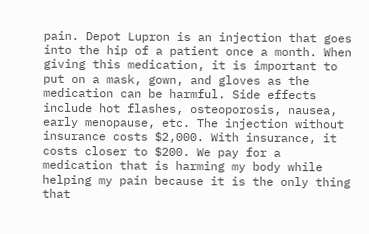pain. Depot Lupron is an injection that goes into the hip of a patient once a month. When giving this medication, it is important to put on a mask, gown, and gloves as the medication can be harmful. Side effects include hot flashes, osteoporosis, nausea, early menopause, etc. The injection without insurance costs $2,000. With insurance, it costs closer to $200. We pay for a medication that is harming my body while helping my pain because it is the only thing that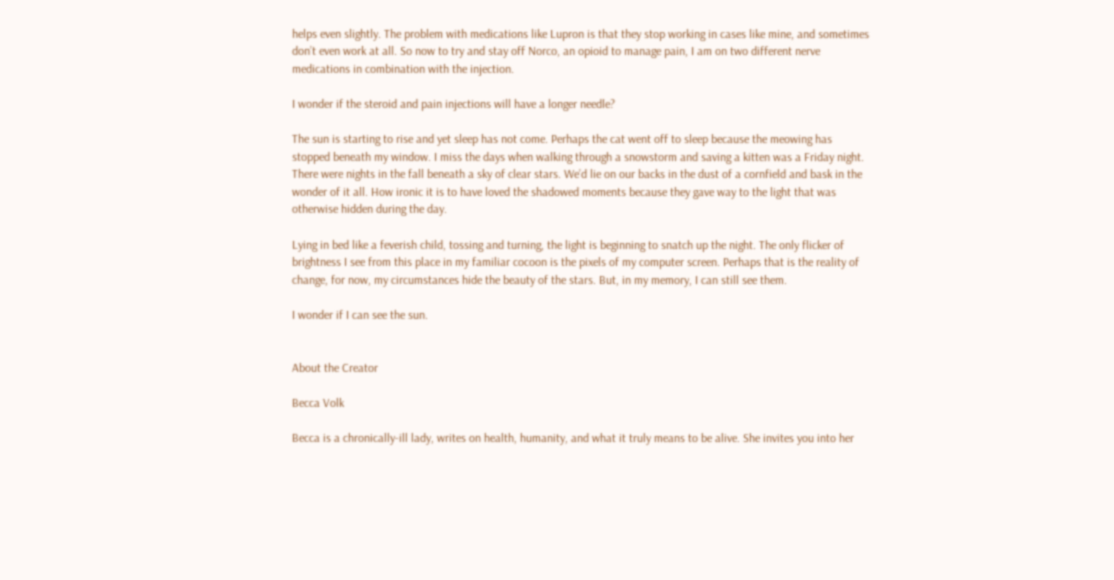helps even slightly. The problem with medications like Lupron is that they stop working in cases like mine, and sometimes don’t even work at all. So now to try and stay off Norco, an opioid to manage pain, I am on two different nerve medications in combination with the injection.

I wonder if the steroid and pain injections will have a longer needle?

The sun is starting to rise and yet sleep has not come. Perhaps the cat went off to sleep because the meowing has stopped beneath my window. I miss the days when walking through a snowstorm and saving a kitten was a Friday night. There were nights in the fall beneath a sky of clear stars. We’d lie on our backs in the dust of a cornfield and bask in the wonder of it all. How ironic it is to have loved the shadowed moments because they gave way to the light that was otherwise hidden during the day.

Lying in bed like a feverish child, tossing and turning, the light is beginning to snatch up the night. The only flicker of brightness I see from this place in my familiar cocoon is the pixels of my computer screen. Perhaps that is the reality of change, for now, my circumstances hide the beauty of the stars. But, in my memory, I can still see them.

I wonder if I can see the sun.


About the Creator

Becca Volk

Becca is a chronically-ill lady, writes on health, humanity, and what it truly means to be alive. She invites you into her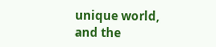unique world, and the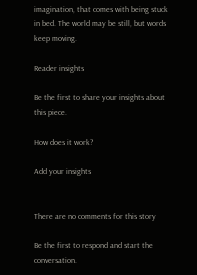imagination, that comes with being stuck in bed. The world may be still, but words keep moving.

Reader insights

Be the first to share your insights about this piece.

How does it work?

Add your insights


There are no comments for this story

Be the first to respond and start the conversation.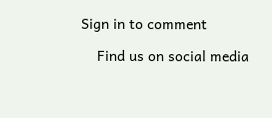Sign in to comment

    Find us on social media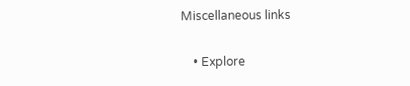Miscellaneous links

    • Explore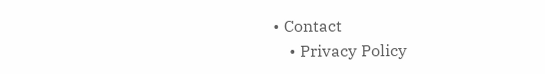• Contact
    • Privacy Policy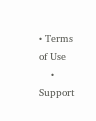• Terms of Use
    • Support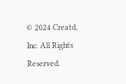© 2024 Creatd, Inc. All Rights Reserved.